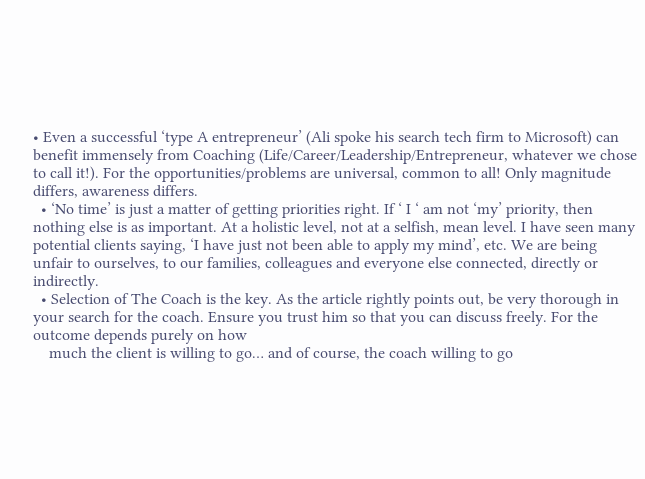• Even a successful ‘type A entrepreneur’ (Ali spoke his search tech firm to Microsoft) can benefit immensely from Coaching (Life/Career/Leadership/Entrepreneur, whatever we chose to call it!). For the opportunities/problems are universal, common to all! Only magnitude differs, awareness differs.
  • ‘No time’ is just a matter of getting priorities right. If ‘ I ‘ am not ‘my’ priority, then nothing else is as important. At a holistic level, not at a selfish, mean level. I have seen many potential clients saying, ‘I have just not been able to apply my mind’, etc. We are being unfair to ourselves, to our families, colleagues and everyone else connected, directly or indirectly.
  • Selection of The Coach is the key. As the article rightly points out, be very thorough in your search for the coach. Ensure you trust him so that you can discuss freely. For the outcome depends purely on how
    much the client is willing to go… and of course, the coach willing to go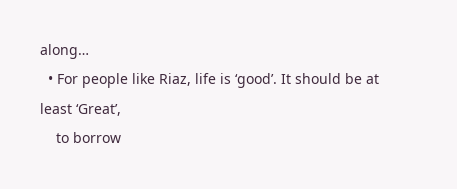along…
  • For people like Riaz, life is ‘good’. It should be at least ‘Great’,
    to borrow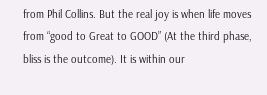from Phil Collins. But the real joy is when life moves from “good to Great to GOOD” (At the third phase, bliss is the outcome). It is within our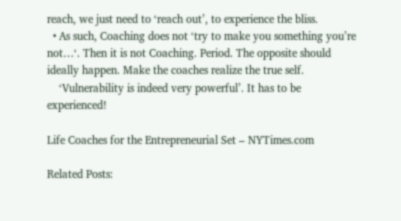reach, we just need to ‘reach out’, to experience the bliss.
  • As such, Coaching does not ‘try to make you something you’re not…‘. Then it is not Coaching. Period. The opposite should ideally happen. Make the coaches realize the true self.
    ‘Vulnerability is indeed very powerful’. It has to be experienced!

Life Coaches for the Entrepreneurial Set – NYTimes.com

Related Posts: